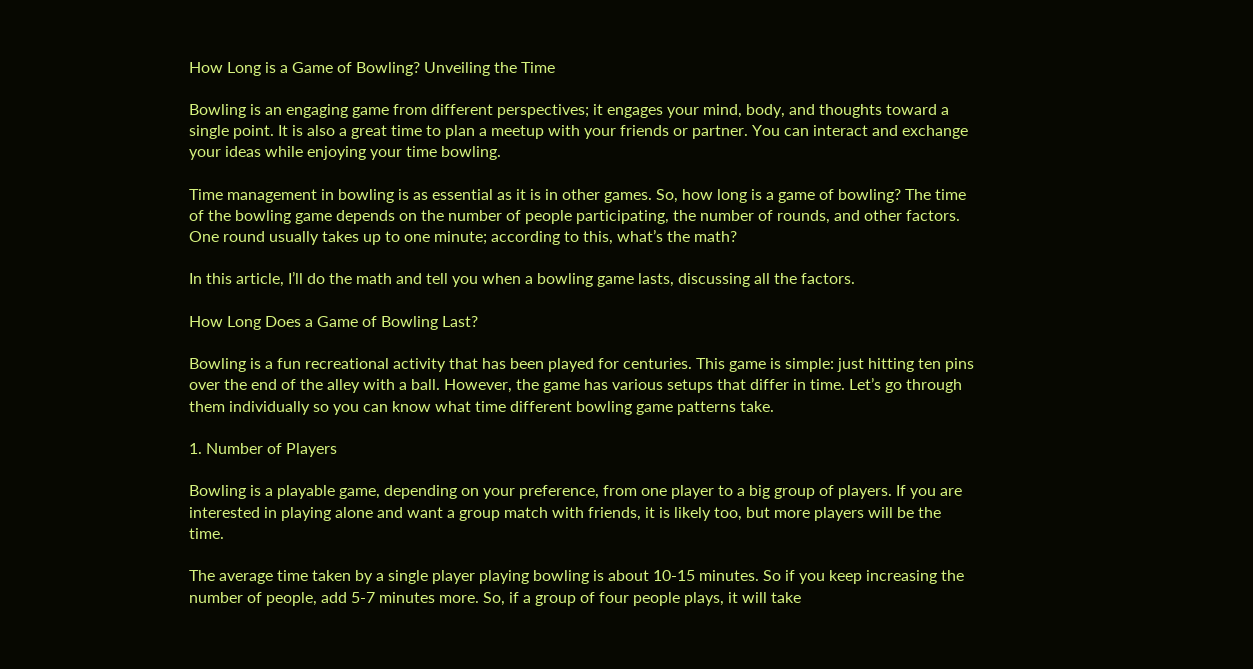How Long is a Game of Bowling? Unveiling the Time

Bowling is an engaging game from different perspectives; it engages your mind, body, and thoughts toward a single point. It is also a great time to plan a meetup with your friends or partner. You can interact and exchange your ideas while enjoying your time bowling.

Time management in bowling is as essential as it is in other games. So, how long is a game of bowling? The time of the bowling game depends on the number of people participating, the number of rounds, and other factors. One round usually takes up to one minute; according to this, what’s the math?

In this article, I’ll do the math and tell you when a bowling game lasts, discussing all the factors.

How Long Does a Game of Bowling Last?

Bowling is a fun recreational activity that has been played for centuries. This game is simple: just hitting ten pins over the end of the alley with a ball. However, the game has various setups that differ in time. Let’s go through them individually so you can know what time different bowling game patterns take.

1. Number of Players

Bowling is a playable game, depending on your preference, from one player to a big group of players. If you are interested in playing alone and want a group match with friends, it is likely too, but more players will be the time.

The average time taken by a single player playing bowling is about 10-15 minutes. So if you keep increasing the number of people, add 5-7 minutes more. So, if a group of four people plays, it will take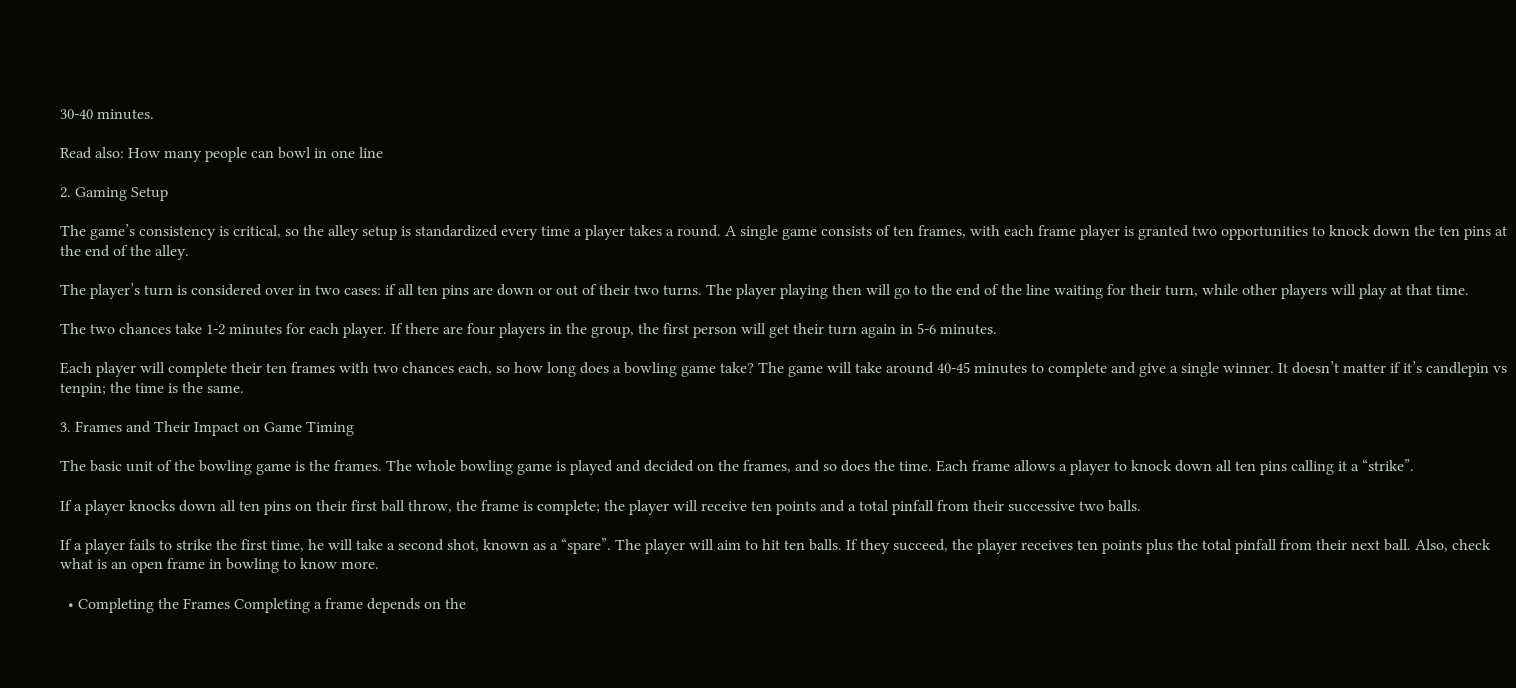30-40 minutes.

Read also: How many people can bowl in one line

2. Gaming Setup

The game’s consistency is critical, so the alley setup is standardized every time a player takes a round. A single game consists of ten frames, with each frame player is granted two opportunities to knock down the ten pins at the end of the alley.

The player’s turn is considered over in two cases: if all ten pins are down or out of their two turns. The player playing then will go to the end of the line waiting for their turn, while other players will play at that time.

The two chances take 1-2 minutes for each player. If there are four players in the group, the first person will get their turn again in 5-6 minutes.

Each player will complete their ten frames with two chances each, so how long does a bowling game take? The game will take around 40-45 minutes to complete and give a single winner. It doesn’t matter if it’s candlepin vs tenpin; the time is the same.

3. Frames and Their Impact on Game Timing

The basic unit of the bowling game is the frames. The whole bowling game is played and decided on the frames, and so does the time. Each frame allows a player to knock down all ten pins calling it a “strike”.

If a player knocks down all ten pins on their first ball throw, the frame is complete; the player will receive ten points and a total pinfall from their successive two balls.

If a player fails to strike the first time, he will take a second shot, known as a “spare”. The player will aim to hit ten balls. If they succeed, the player receives ten points plus the total pinfall from their next ball. Also, check what is an open frame in bowling to know more.

  • Completing the Frames Completing a frame depends on the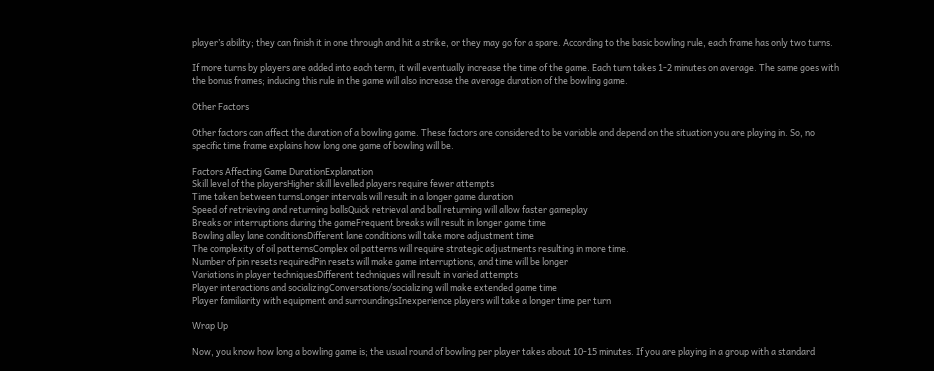player’s ability; they can finish it in one through and hit a strike, or they may go for a spare. According to the basic bowling rule, each frame has only two turns.

If more turns by players are added into each term, it will eventually increase the time of the game. Each turn takes 1-2 minutes on average. The same goes with the bonus frames; inducing this rule in the game will also increase the average duration of the bowling game.

Other Factors

Other factors can affect the duration of a bowling game. These factors are considered to be variable and depend on the situation you are playing in. So, no specific time frame explains how long one game of bowling will be.

Factors Affecting Game DurationExplanation
Skill level of the playersHigher skill levelled players require fewer attempts
Time taken between turnsLonger intervals will result in a longer game duration
Speed of retrieving and returning ballsQuick retrieval and ball returning will allow faster gameplay
Breaks or interruptions during the gameFrequent breaks will result in longer game time
Bowling alley lane conditionsDifferent lane conditions will take more adjustment time
The complexity of oil patternsComplex oil patterns will require strategic adjustments resulting in more time.
Number of pin resets requiredPin resets will make game interruptions, and time will be longer
Variations in player techniquesDifferent techniques will result in varied attempts
Player interactions and socializingConversations/socializing will make extended game time
Player familiarity with equipment and surroundingsInexperience players will take a longer time per turn

Wrap Up

Now, you know how long a bowling game is; the usual round of bowling per player takes about 10-15 minutes. If you are playing in a group with a standard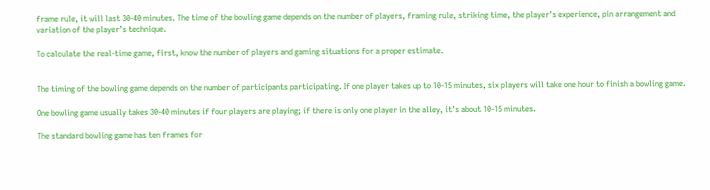frame rule, it will last 30-40 minutes. The time of the bowling game depends on the number of players, framing rule, striking time, the player’s experience, pin arrangement and variation of the player’s technique.

To calculate the real-time game, first, know the number of players and gaming situations for a proper estimate.


The timing of the bowling game depends on the number of participants participating. If one player takes up to 10-15 minutes, six players will take one hour to finish a bowling game.

One bowling game usually takes 30-40 minutes if four players are playing; if there is only one player in the alley, it’s about 10-15 minutes.

The standard bowling game has ten frames for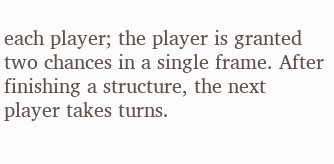each player; the player is granted two chances in a single frame. After finishing a structure, the next player takes turns.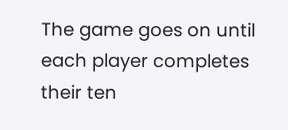The game goes on until each player completes their ten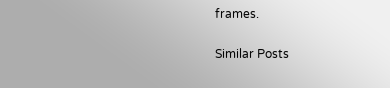frames.

Similar Posts